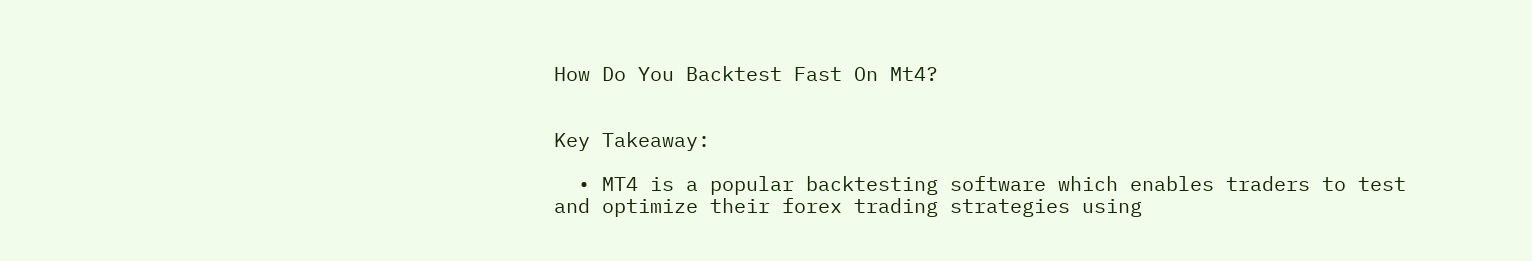How Do You Backtest Fast On Mt4?


Key Takeaway:

  • MT4 is a popular backtesting software which enables traders to test and optimize their forex trading strategies using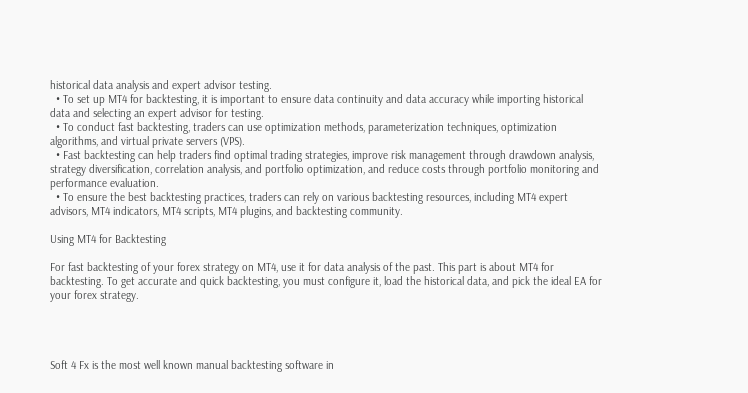historical data analysis and expert advisor testing.
  • To set up MT4 for backtesting, it is important to ensure data continuity and data accuracy while importing historical data and selecting an expert advisor for testing.
  • To conduct fast backtesting, traders can use optimization methods, parameterization techniques, optimization algorithms, and virtual private servers (VPS).
  • Fast backtesting can help traders find optimal trading strategies, improve risk management through drawdown analysis, strategy diversification, correlation analysis, and portfolio optimization, and reduce costs through portfolio monitoring and performance evaluation.
  • To ensure the best backtesting practices, traders can rely on various backtesting resources, including MT4 expert advisors, MT4 indicators, MT4 scripts, MT4 plugins, and backtesting community.

Using MT4 for Backtesting

For fast backtesting of your forex strategy on MT4, use it for data analysis of the past. This part is about MT4 for backtesting. To get accurate and quick backtesting, you must configure it, load the historical data, and pick the ideal EA for your forex strategy.




Soft 4 Fx is the most well known manual backtesting software in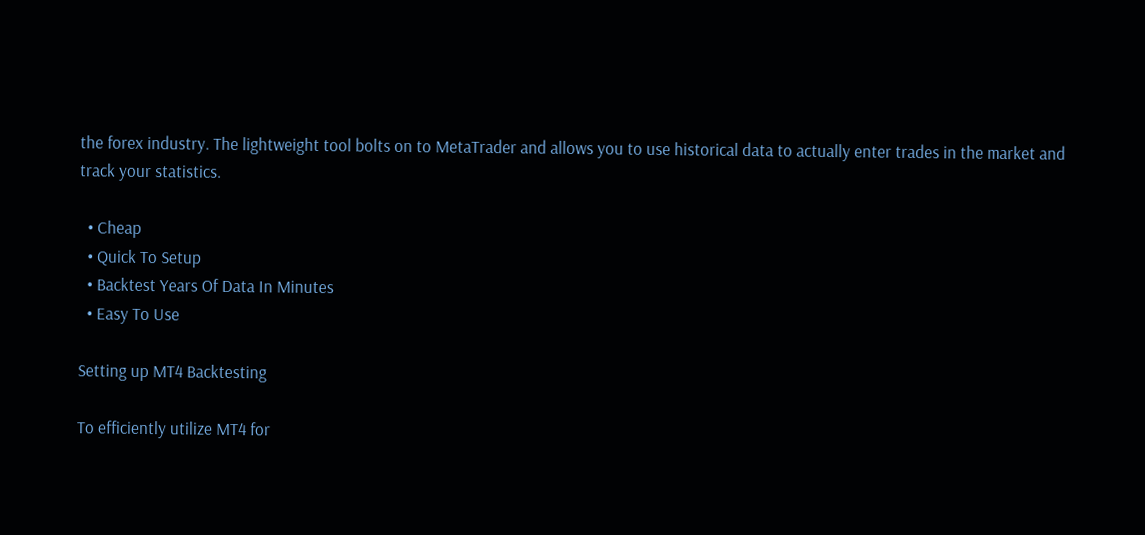the forex industry. The lightweight tool bolts on to MetaTrader and allows you to use historical data to actually enter trades in the market and track your statistics.

  • Cheap
  • Quick To Setup
  • Backtest Years Of Data In Minutes
  • Easy To Use

Setting up MT4 Backtesting

To efficiently utilize MT4 for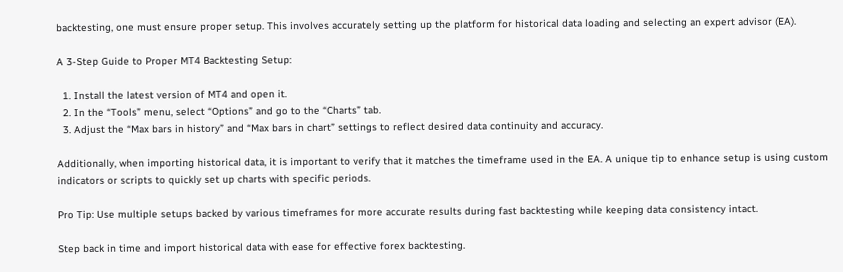backtesting, one must ensure proper setup. This involves accurately setting up the platform for historical data loading and selecting an expert advisor (EA).

A 3-Step Guide to Proper MT4 Backtesting Setup:

  1. Install the latest version of MT4 and open it.
  2. In the “Tools” menu, select “Options” and go to the “Charts” tab.
  3. Adjust the “Max bars in history” and “Max bars in chart” settings to reflect desired data continuity and accuracy.

Additionally, when importing historical data, it is important to verify that it matches the timeframe used in the EA. A unique tip to enhance setup is using custom indicators or scripts to quickly set up charts with specific periods.

Pro Tip: Use multiple setups backed by various timeframes for more accurate results during fast backtesting while keeping data consistency intact.

Step back in time and import historical data with ease for effective forex backtesting.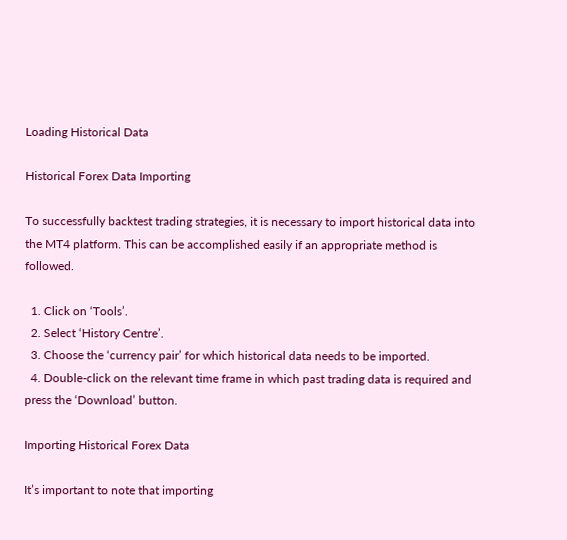Loading Historical Data

Historical Forex Data Importing

To successfully backtest trading strategies, it is necessary to import historical data into the MT4 platform. This can be accomplished easily if an appropriate method is followed.

  1. Click on ‘Tools’.
  2. Select ‘History Centre’.
  3. Choose the ‘currency pair’ for which historical data needs to be imported.
  4. Double-click on the relevant time frame in which past trading data is required and press the ‘Download’ button.

Importing Historical Forex Data

It’s important to note that importing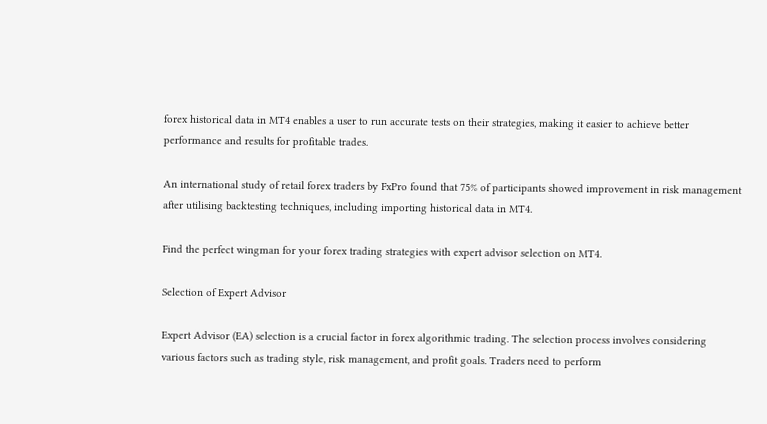forex historical data in MT4 enables a user to run accurate tests on their strategies, making it easier to achieve better performance and results for profitable trades.

An international study of retail forex traders by FxPro found that 75% of participants showed improvement in risk management after utilising backtesting techniques, including importing historical data in MT4.

Find the perfect wingman for your forex trading strategies with expert advisor selection on MT4.

Selection of Expert Advisor

Expert Advisor (EA) selection is a crucial factor in forex algorithmic trading. The selection process involves considering various factors such as trading style, risk management, and profit goals. Traders need to perform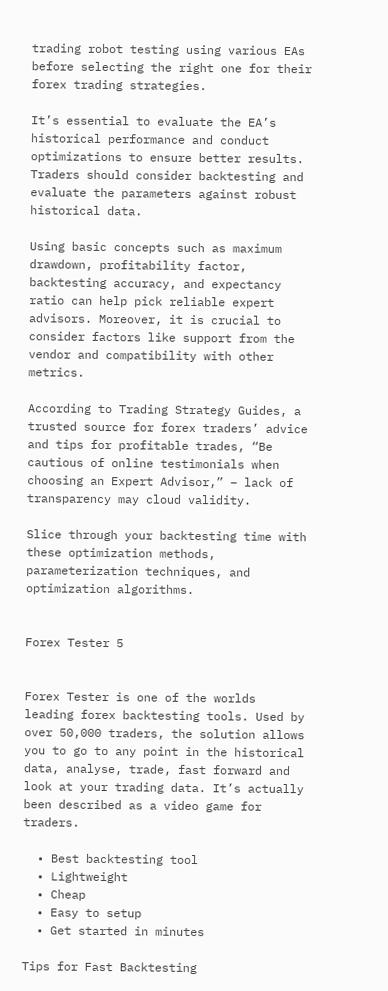trading robot testing using various EAs before selecting the right one for their forex trading strategies.

It’s essential to evaluate the EA’s historical performance and conduct optimizations to ensure better results. Traders should consider backtesting and evaluate the parameters against robust historical data.

Using basic concepts such as maximum drawdown, profitability factor, backtesting accuracy, and expectancy ratio can help pick reliable expert advisors. Moreover, it is crucial to consider factors like support from the vendor and compatibility with other metrics.

According to Trading Strategy Guides, a trusted source for forex traders’ advice and tips for profitable trades, “Be cautious of online testimonials when choosing an Expert Advisor,” – lack of transparency may cloud validity.

Slice through your backtesting time with these optimization methods, parameterization techniques, and optimization algorithms.


Forex Tester 5


Forex Tester is one of the worlds leading forex backtesting tools. Used by over 50,000 traders, the solution allows you to go to any point in the historical data, analyse, trade, fast forward and look at your trading data. It’s actually been described as a video game for traders.

  • Best backtesting tool
  • Lightweight
  • Cheap
  • Easy to setup
  • Get started in minutes

Tips for Fast Backtesting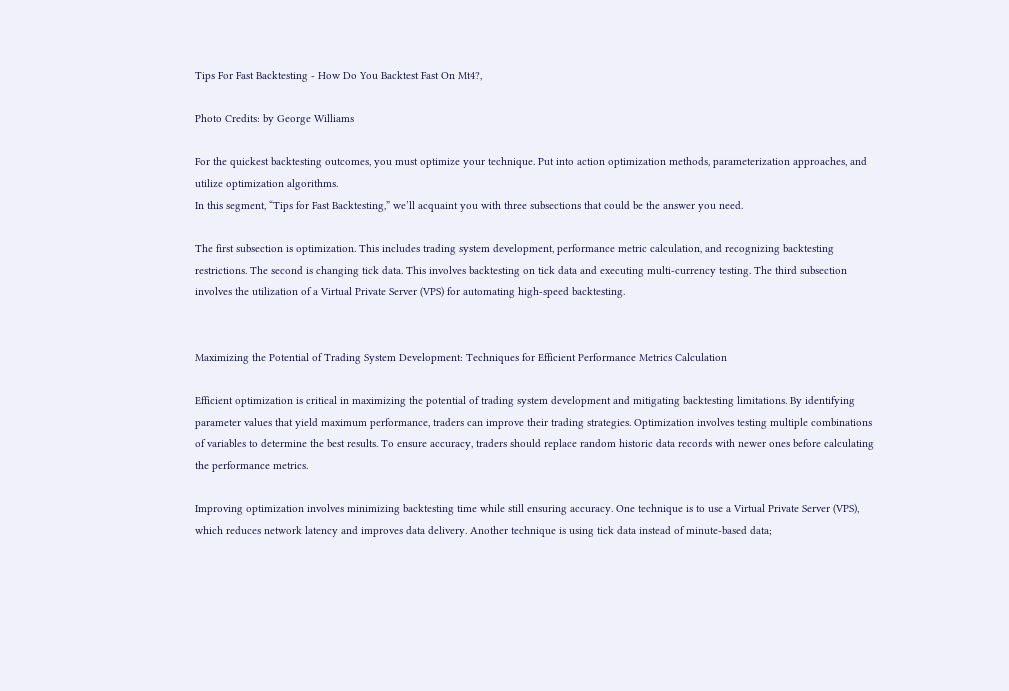Tips For Fast Backtesting - How Do You Backtest Fast On Mt4?,

Photo Credits: by George Williams

For the quickest backtesting outcomes, you must optimize your technique. Put into action optimization methods, parameterization approaches, and utilize optimization algorithms.
In this segment, “Tips for Fast Backtesting,” we’ll acquaint you with three subsections that could be the answer you need.

The first subsection is optimization. This includes trading system development, performance metric calculation, and recognizing backtesting restrictions. The second is changing tick data. This involves backtesting on tick data and executing multi-currency testing. The third subsection involves the utilization of a Virtual Private Server (VPS) for automating high-speed backtesting.


Maximizing the Potential of Trading System Development: Techniques for Efficient Performance Metrics Calculation

Efficient optimization is critical in maximizing the potential of trading system development and mitigating backtesting limitations. By identifying parameter values that yield maximum performance, traders can improve their trading strategies. Optimization involves testing multiple combinations of variables to determine the best results. To ensure accuracy, traders should replace random historic data records with newer ones before calculating the performance metrics.

Improving optimization involves minimizing backtesting time while still ensuring accuracy. One technique is to use a Virtual Private Server (VPS), which reduces network latency and improves data delivery. Another technique is using tick data instead of minute-based data;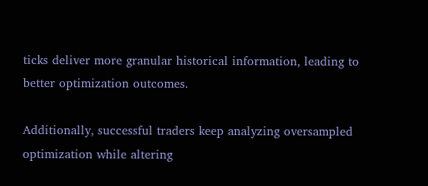ticks deliver more granular historical information, leading to better optimization outcomes.

Additionally, successful traders keep analyzing oversampled optimization while altering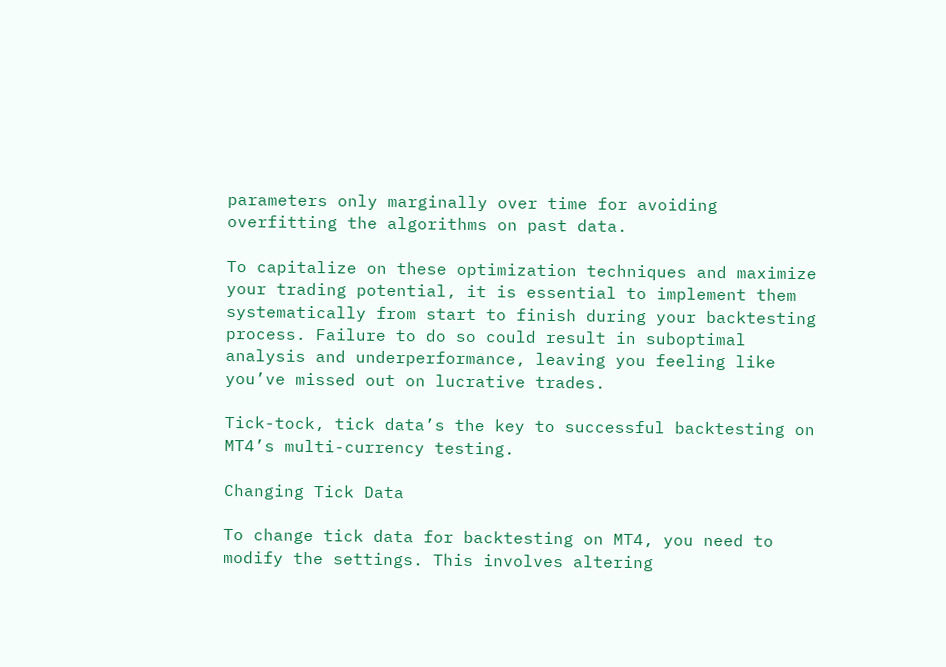parameters only marginally over time for avoiding overfitting the algorithms on past data.

To capitalize on these optimization techniques and maximize your trading potential, it is essential to implement them systematically from start to finish during your backtesting process. Failure to do so could result in suboptimal analysis and underperformance, leaving you feeling like you’ve missed out on lucrative trades.

Tick-tock, tick data’s the key to successful backtesting on MT4’s multi-currency testing.

Changing Tick Data

To change tick data for backtesting on MT4, you need to modify the settings. This involves altering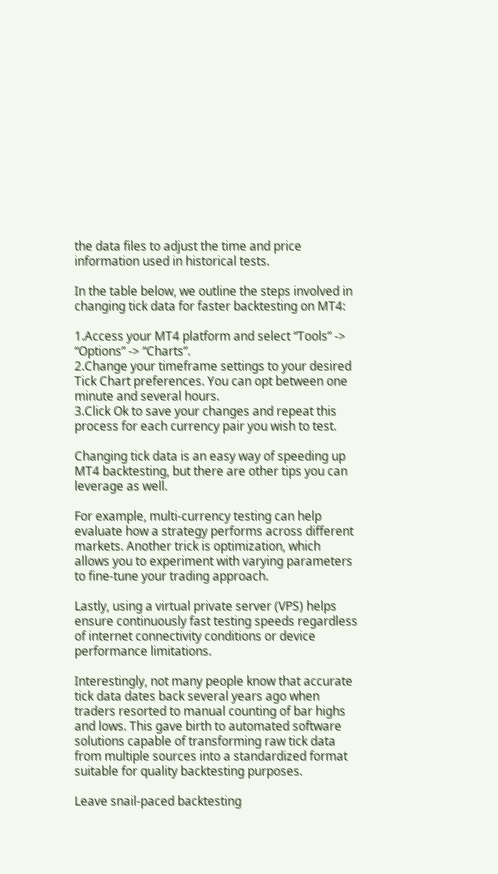the data files to adjust the time and price information used in historical tests.

In the table below, we outline the steps involved in changing tick data for faster backtesting on MT4:

1.Access your MT4 platform and select “Tools” -> “Options” -> “Charts”.
2.Change your timeframe settings to your desired Tick Chart preferences. You can opt between one minute and several hours.
3.Click Ok to save your changes and repeat this process for each currency pair you wish to test.

Changing tick data is an easy way of speeding up MT4 backtesting, but there are other tips you can leverage as well.

For example, multi-currency testing can help evaluate how a strategy performs across different markets. Another trick is optimization, which allows you to experiment with varying parameters to fine-tune your trading approach.

Lastly, using a virtual private server (VPS) helps ensure continuously fast testing speeds regardless of internet connectivity conditions or device performance limitations.

Interestingly, not many people know that accurate tick data dates back several years ago when traders resorted to manual counting of bar highs and lows. This gave birth to automated software solutions capable of transforming raw tick data from multiple sources into a standardized format suitable for quality backtesting purposes.

Leave snail-paced backtesting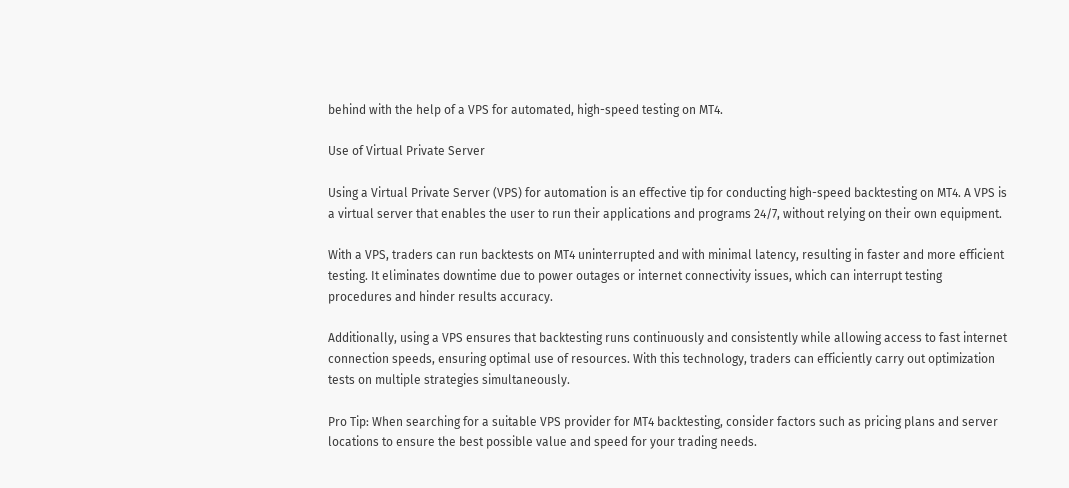behind with the help of a VPS for automated, high-speed testing on MT4.

Use of Virtual Private Server

Using a Virtual Private Server (VPS) for automation is an effective tip for conducting high-speed backtesting on MT4. A VPS is a virtual server that enables the user to run their applications and programs 24/7, without relying on their own equipment.

With a VPS, traders can run backtests on MT4 uninterrupted and with minimal latency, resulting in faster and more efficient testing. It eliminates downtime due to power outages or internet connectivity issues, which can interrupt testing procedures and hinder results accuracy.

Additionally, using a VPS ensures that backtesting runs continuously and consistently while allowing access to fast internet connection speeds, ensuring optimal use of resources. With this technology, traders can efficiently carry out optimization tests on multiple strategies simultaneously.

Pro Tip: When searching for a suitable VPS provider for MT4 backtesting, consider factors such as pricing plans and server locations to ensure the best possible value and speed for your trading needs.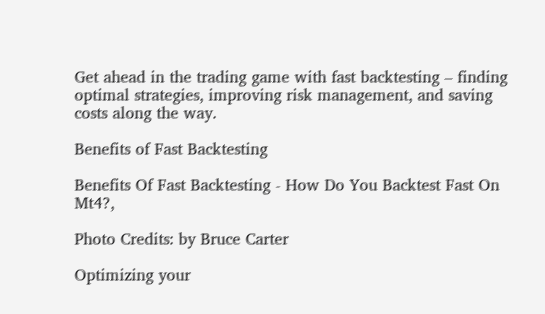Get ahead in the trading game with fast backtesting – finding optimal strategies, improving risk management, and saving costs along the way.

Benefits of Fast Backtesting

Benefits Of Fast Backtesting - How Do You Backtest Fast On Mt4?,

Photo Credits: by Bruce Carter

Optimizing your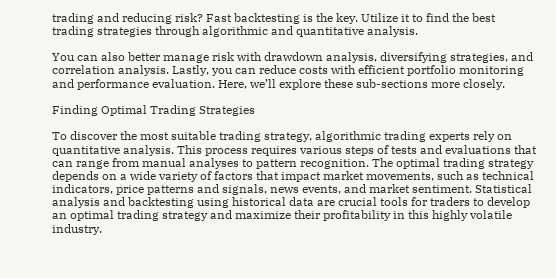trading and reducing risk? Fast backtesting is the key. Utilize it to find the best trading strategies through algorithmic and quantitative analysis.

You can also better manage risk with drawdown analysis, diversifying strategies, and correlation analysis. Lastly, you can reduce costs with efficient portfolio monitoring and performance evaluation. Here, we’ll explore these sub-sections more closely.

Finding Optimal Trading Strategies

To discover the most suitable trading strategy, algorithmic trading experts rely on quantitative analysis. This process requires various steps of tests and evaluations that can range from manual analyses to pattern recognition. The optimal trading strategy depends on a wide variety of factors that impact market movements, such as technical indicators, price patterns and signals, news events, and market sentiment. Statistical analysis and backtesting using historical data are crucial tools for traders to develop an optimal trading strategy and maximize their profitability in this highly volatile industry.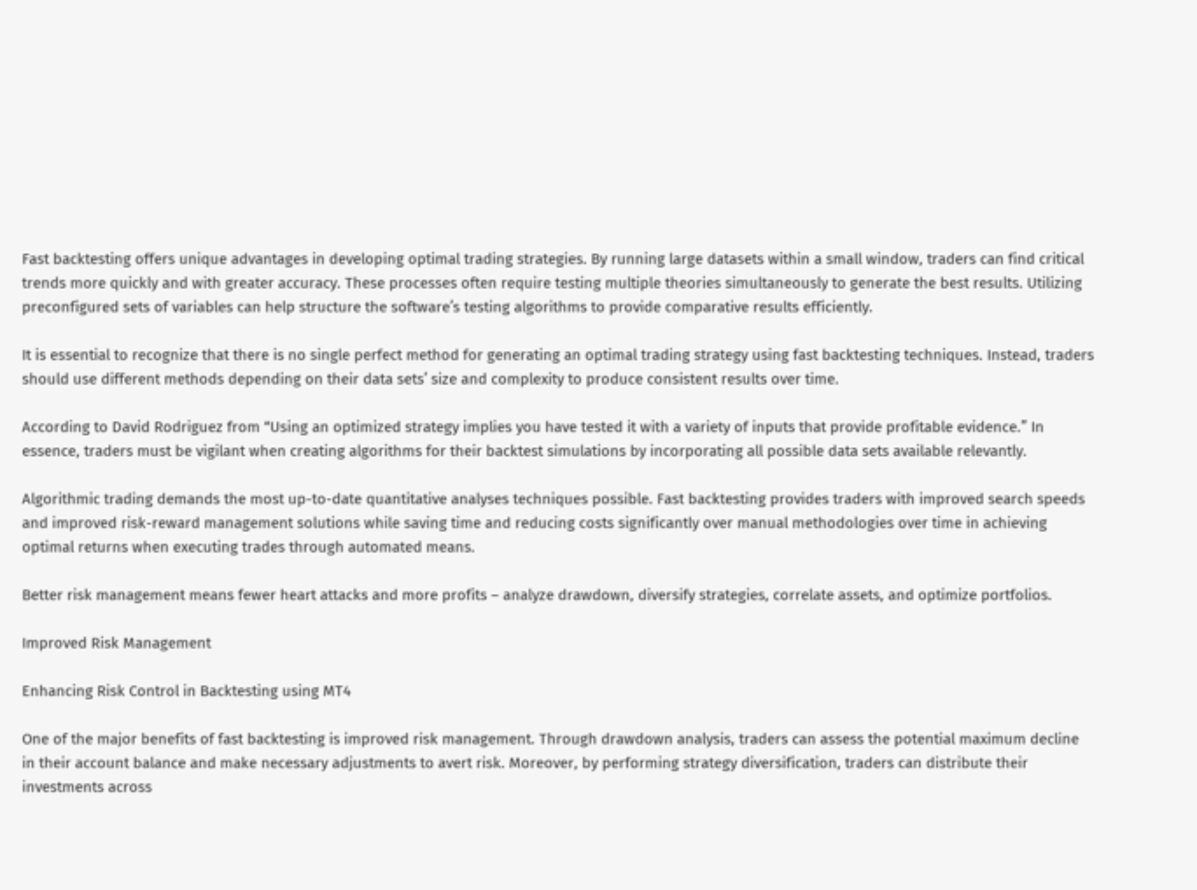Fast backtesting offers unique advantages in developing optimal trading strategies. By running large datasets within a small window, traders can find critical trends more quickly and with greater accuracy. These processes often require testing multiple theories simultaneously to generate the best results. Utilizing preconfigured sets of variables can help structure the software’s testing algorithms to provide comparative results efficiently.

It is essential to recognize that there is no single perfect method for generating an optimal trading strategy using fast backtesting techniques. Instead, traders should use different methods depending on their data sets’ size and complexity to produce consistent results over time.

According to David Rodriguez from “Using an optimized strategy implies you have tested it with a variety of inputs that provide profitable evidence.” In essence, traders must be vigilant when creating algorithms for their backtest simulations by incorporating all possible data sets available relevantly.

Algorithmic trading demands the most up-to-date quantitative analyses techniques possible. Fast backtesting provides traders with improved search speeds and improved risk-reward management solutions while saving time and reducing costs significantly over manual methodologies over time in achieving optimal returns when executing trades through automated means.

Better risk management means fewer heart attacks and more profits – analyze drawdown, diversify strategies, correlate assets, and optimize portfolios.

Improved Risk Management

Enhancing Risk Control in Backtesting using MT4

One of the major benefits of fast backtesting is improved risk management. Through drawdown analysis, traders can assess the potential maximum decline in their account balance and make necessary adjustments to avert risk. Moreover, by performing strategy diversification, traders can distribute their investments across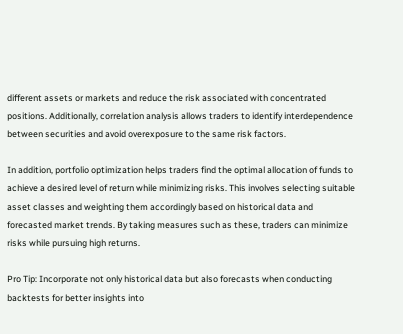different assets or markets and reduce the risk associated with concentrated positions. Additionally, correlation analysis allows traders to identify interdependence between securities and avoid overexposure to the same risk factors.

In addition, portfolio optimization helps traders find the optimal allocation of funds to achieve a desired level of return while minimizing risks. This involves selecting suitable asset classes and weighting them accordingly based on historical data and forecasted market trends. By taking measures such as these, traders can minimize risks while pursuing high returns.

Pro Tip: Incorporate not only historical data but also forecasts when conducting backtests for better insights into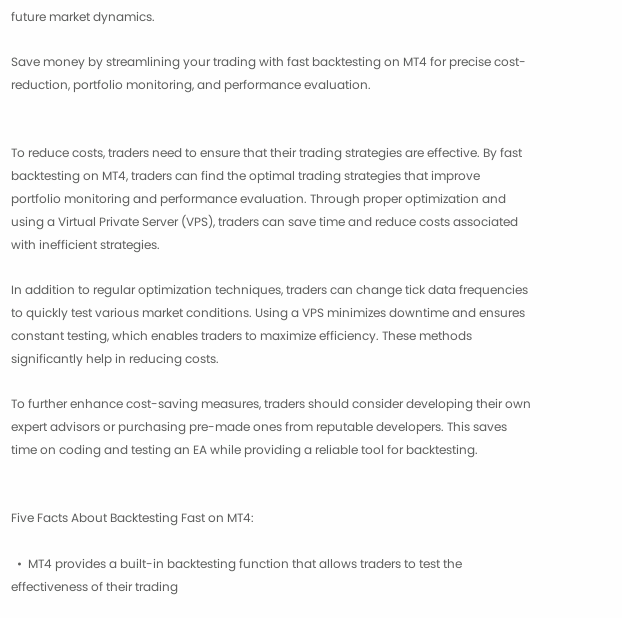future market dynamics.

Save money by streamlining your trading with fast backtesting on MT4 for precise cost-reduction, portfolio monitoring, and performance evaluation.


To reduce costs, traders need to ensure that their trading strategies are effective. By fast backtesting on MT4, traders can find the optimal trading strategies that improve portfolio monitoring and performance evaluation. Through proper optimization and using a Virtual Private Server (VPS), traders can save time and reduce costs associated with inefficient strategies.

In addition to regular optimization techniques, traders can change tick data frequencies to quickly test various market conditions. Using a VPS minimizes downtime and ensures constant testing, which enables traders to maximize efficiency. These methods significantly help in reducing costs.

To further enhance cost-saving measures, traders should consider developing their own expert advisors or purchasing pre-made ones from reputable developers. This saves time on coding and testing an EA while providing a reliable tool for backtesting.


Five Facts About Backtesting Fast on MT4:

  •  MT4 provides a built-in backtesting function that allows traders to test the effectiveness of their trading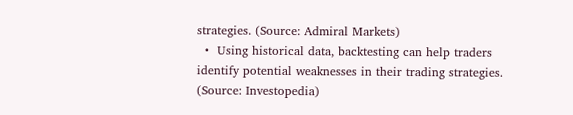strategies. (Source: Admiral Markets)
  •  Using historical data, backtesting can help traders identify potential weaknesses in their trading strategies. (Source: Investopedia)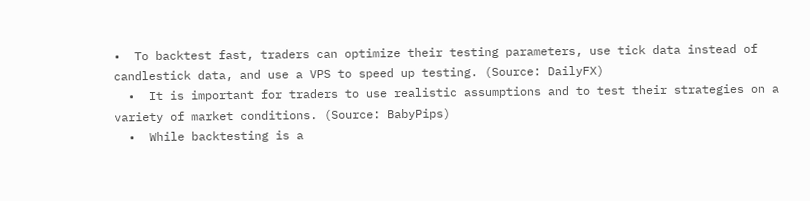•  To backtest fast, traders can optimize their testing parameters, use tick data instead of candlestick data, and use a VPS to speed up testing. (Source: DailyFX)
  •  It is important for traders to use realistic assumptions and to test their strategies on a variety of market conditions. (Source: BabyPips)
  •  While backtesting is a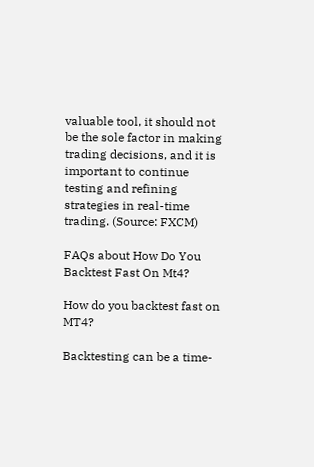valuable tool, it should not be the sole factor in making trading decisions, and it is important to continue testing and refining strategies in real-time trading. (Source: FXCM)

FAQs about How Do You Backtest Fast On Mt4?

How do you backtest fast on MT4?

Backtesting can be a time-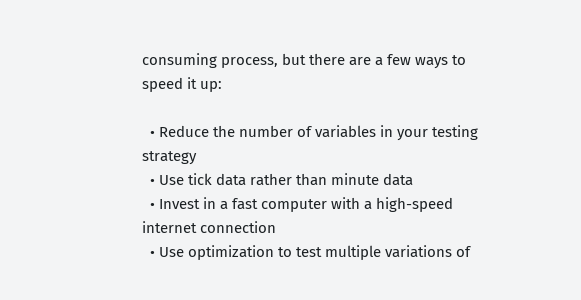consuming process, but there are a few ways to speed it up:

  • Reduce the number of variables in your testing strategy
  • Use tick data rather than minute data
  • Invest in a fast computer with a high-speed internet connection
  • Use optimization to test multiple variations of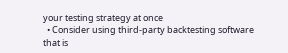your testing strategy at once
  • Consider using third-party backtesting software that is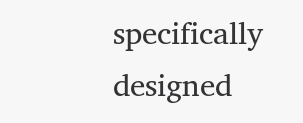specifically designed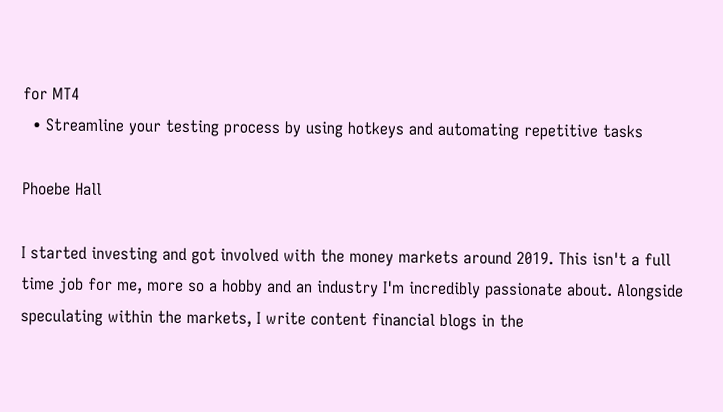for MT4
  • Streamline your testing process by using hotkeys and automating repetitive tasks

Phoebe Hall

I started investing and got involved with the money markets around 2019. This isn't a full time job for me, more so a hobby and an industry I'm incredibly passionate about. Alongside speculating within the markets, I write content financial blogs in the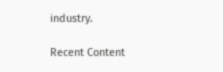industry.

Recent Content